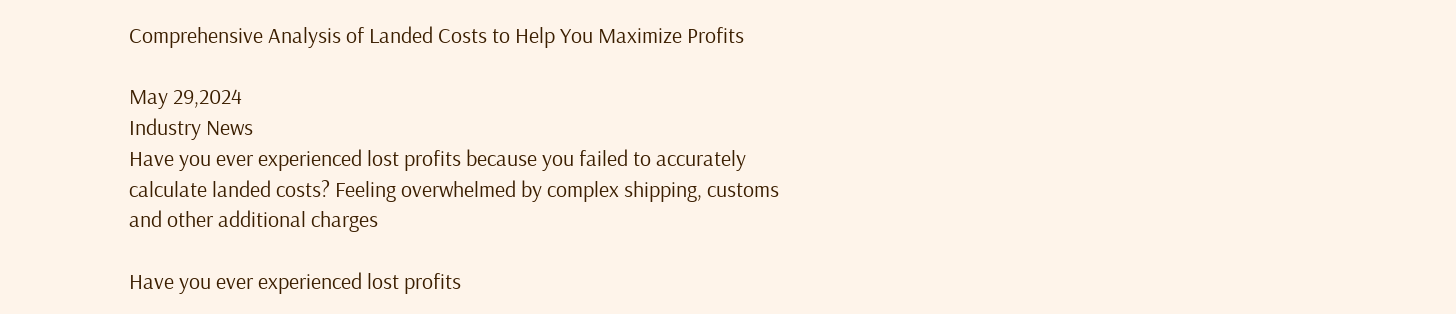Comprehensive Analysis of Landed Costs to Help You Maximize Profits

May 29,2024
Industry News
Have you ever experienced lost profits because you failed to accurately calculate landed costs? Feeling overwhelmed by complex shipping, customs and other additional charges

Have you ever experienced lost profits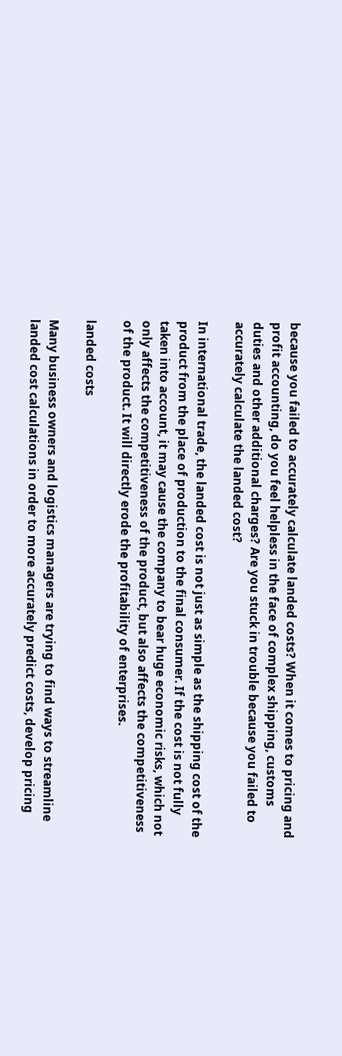because you failed to accurately calculate landed costs? When it comes to pricing and profit accounting, do you feel helpless in the face of complex shipping, customs duties and other additional charges? Are you stuck in trouble because you failed to accurately calculate the landed cost?

In international trade, the landed cost is not just as simple as the shipping cost of the product from the place of production to the final consumer. If the cost is not fully taken into account, it may cause the company to bear huge economic risks, which not only affects the competitiveness of the product, but also affects the competitiveness of the product. It will directly erode the profitability of enterprises.

landed costs

Many business owners and logistics managers are trying to find ways to streamline landed cost calculations in order to more accurately predict costs, develop pricing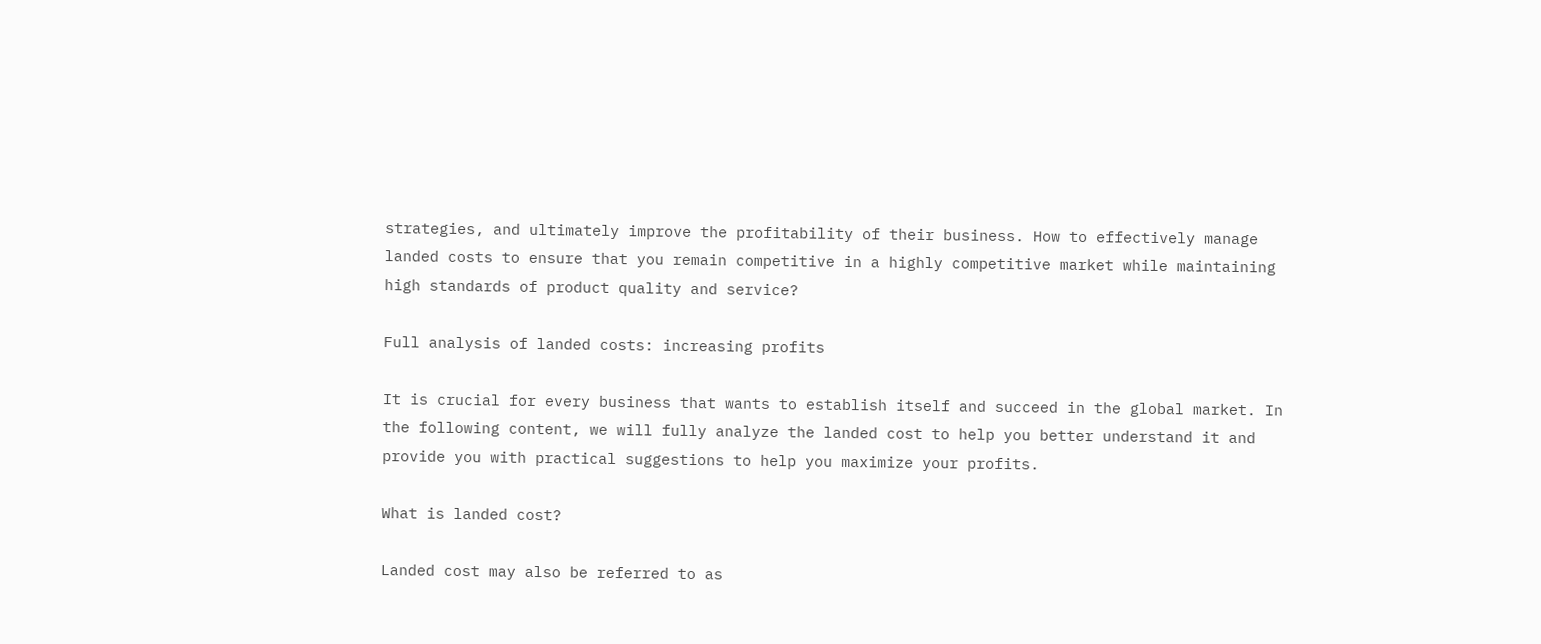strategies, and ultimately improve the profitability of their business. How to effectively manage landed costs to ensure that you remain competitive in a highly competitive market while maintaining high standards of product quality and service?

Full analysis of landed costs: increasing profits

It is crucial for every business that wants to establish itself and succeed in the global market. In the following content, we will fully analyze the landed cost to help you better understand it and provide you with practical suggestions to help you maximize your profits.

What is landed cost?

Landed cost may also be referred to as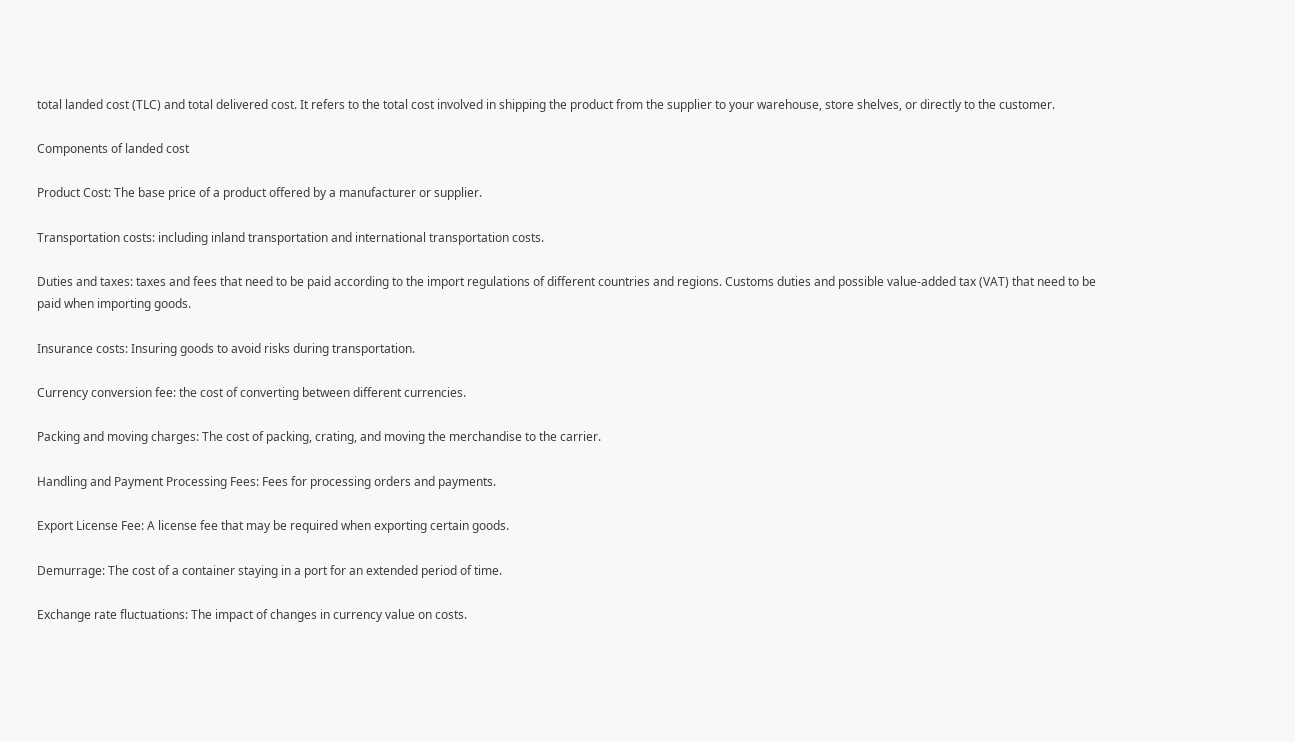total landed cost (TLC) and total delivered cost. It refers to the total cost involved in shipping the product from the supplier to your warehouse, store shelves, or directly to the customer.

Components of landed cost

Product Cost: The base price of a product offered by a manufacturer or supplier.

Transportation costs: including inland transportation and international transportation costs.

Duties and taxes: taxes and fees that need to be paid according to the import regulations of different countries and regions. Customs duties and possible value-added tax (VAT) that need to be paid when importing goods.

Insurance costs: Insuring goods to avoid risks during transportation.

Currency conversion fee: the cost of converting between different currencies.

Packing and moving charges: The cost of packing, crating, and moving the merchandise to the carrier.

Handling and Payment Processing Fees: Fees for processing orders and payments.

Export License Fee: A license fee that may be required when exporting certain goods.

Demurrage: The cost of a container staying in a port for an extended period of time.

Exchange rate fluctuations: The impact of changes in currency value on costs.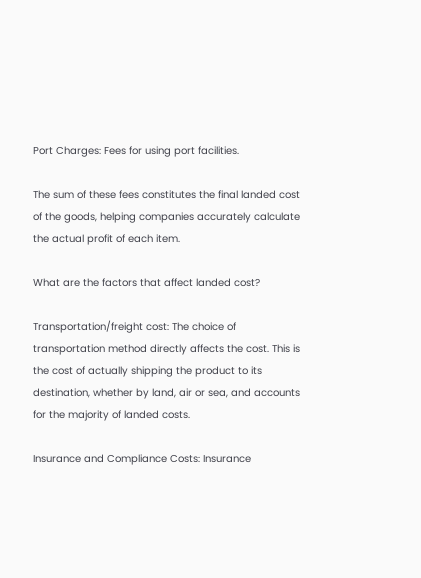Port Charges: Fees for using port facilities.

The sum of these fees constitutes the final landed cost of the goods, helping companies accurately calculate the actual profit of each item.

What are the factors that affect landed cost?

Transportation/freight cost: The choice of transportation method directly affects the cost. This is the cost of actually shipping the product to its destination, whether by land, air or sea, and accounts for the majority of landed costs.

Insurance and Compliance Costs: Insurance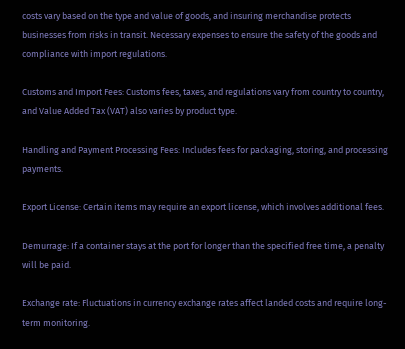costs vary based on the type and value of goods, and insuring merchandise protects businesses from risks in transit. Necessary expenses to ensure the safety of the goods and compliance with import regulations.

Customs and Import Fees: Customs fees, taxes, and regulations vary from country to country, and Value Added Tax (VAT) also varies by product type.

Handling and Payment Processing Fees: Includes fees for packaging, storing, and processing payments.

Export License: Certain items may require an export license, which involves additional fees.

Demurrage: If a container stays at the port for longer than the specified free time, a penalty will be paid.

Exchange rate: Fluctuations in currency exchange rates affect landed costs and require long-term monitoring.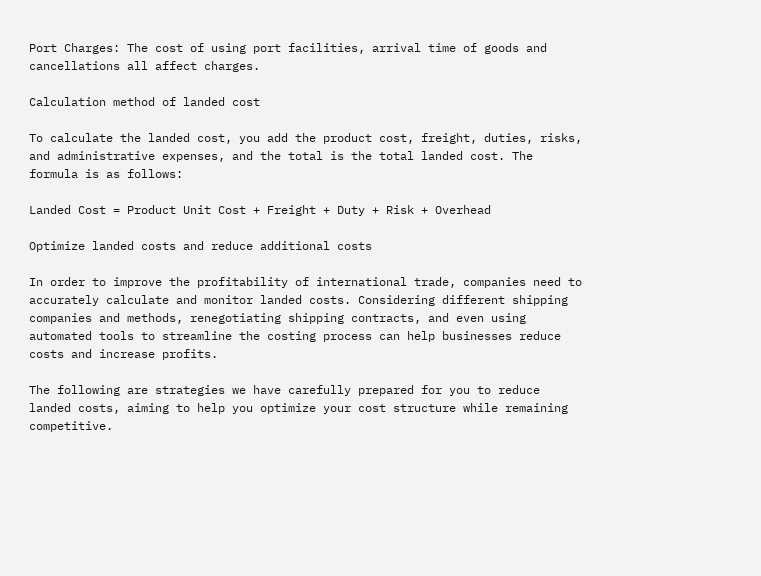Port Charges: The cost of using port facilities, arrival time of goods and cancellations all affect charges.

Calculation method of landed cost

To calculate the landed cost, you add the product cost, freight, duties, risks, and administrative expenses, and the total is the total landed cost. The formula is as follows:

Landed Cost = Product Unit Cost + Freight + Duty + Risk + Overhead

Optimize landed costs and reduce additional costs

In order to improve the profitability of international trade, companies need to accurately calculate and monitor landed costs. Considering different shipping companies and methods, renegotiating shipping contracts, and even using automated tools to streamline the costing process can help businesses reduce costs and increase profits.

The following are strategies we have carefully prepared for you to reduce landed costs, aiming to help you optimize your cost structure while remaining competitive.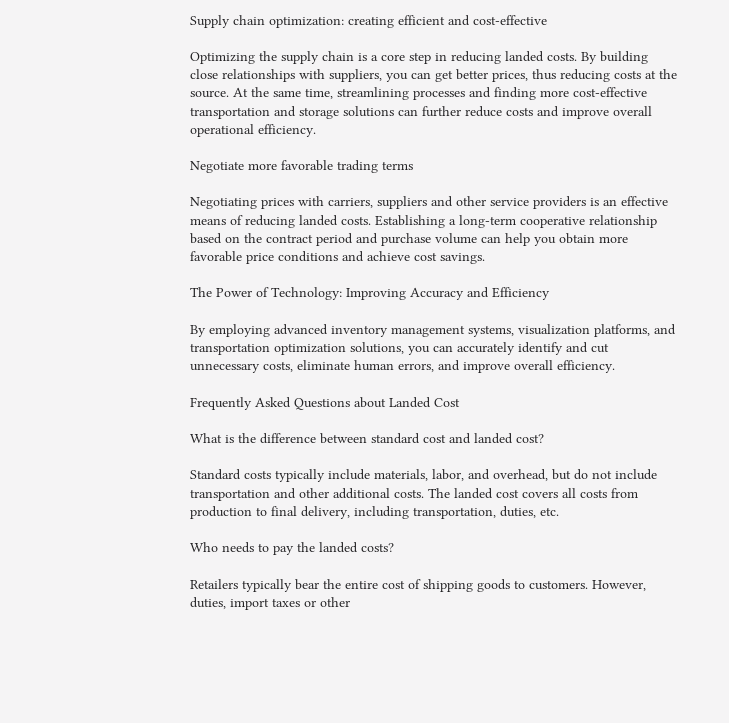Supply chain optimization: creating efficient and cost-effective

Optimizing the supply chain is a core step in reducing landed costs. By building close relationships with suppliers, you can get better prices, thus reducing costs at the source. At the same time, streamlining processes and finding more cost-effective transportation and storage solutions can further reduce costs and improve overall operational efficiency.

Negotiate more favorable trading terms

Negotiating prices with carriers, suppliers and other service providers is an effective means of reducing landed costs. Establishing a long-term cooperative relationship based on the contract period and purchase volume can help you obtain more favorable price conditions and achieve cost savings.

The Power of Technology: Improving Accuracy and Efficiency

By employing advanced inventory management systems, visualization platforms, and transportation optimization solutions, you can accurately identify and cut unnecessary costs, eliminate human errors, and improve overall efficiency.

Frequently Asked Questions about Landed Cost

What is the difference between standard cost and landed cost?

Standard costs typically include materials, labor, and overhead, but do not include transportation and other additional costs. The landed cost covers all costs from production to final delivery, including transportation, duties, etc.

Who needs to pay the landed costs?

Retailers typically bear the entire cost of shipping goods to customers. However, duties, import taxes or other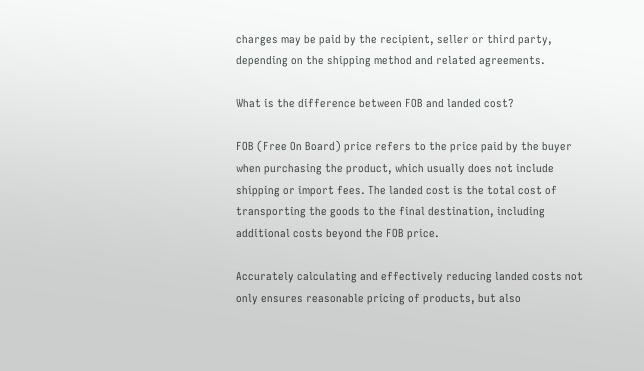charges may be paid by the recipient, seller or third party, depending on the shipping method and related agreements.

What is the difference between FOB and landed cost?

FOB (Free On Board) price refers to the price paid by the buyer when purchasing the product, which usually does not include shipping or import fees. The landed cost is the total cost of transporting the goods to the final destination, including additional costs beyond the FOB price.

Accurately calculating and effectively reducing landed costs not only ensures reasonable pricing of products, but also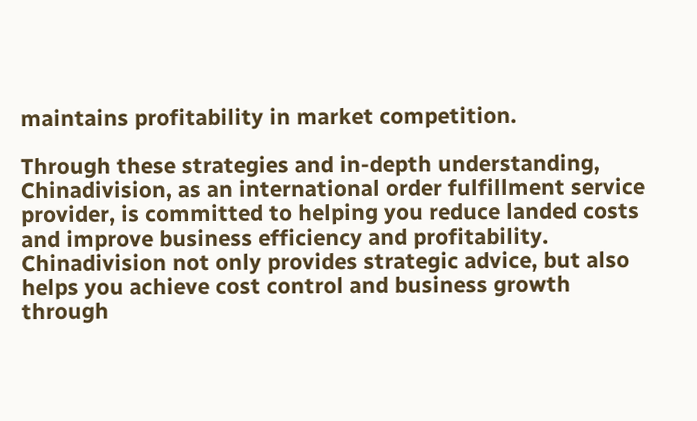maintains profitability in market competition.

Through these strategies and in-depth understanding, Chinadivision, as an international order fulfillment service provider, is committed to helping you reduce landed costs and improve business efficiency and profitability. Chinadivision not only provides strategic advice, but also helps you achieve cost control and business growth through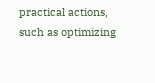practical actions, such as optimizing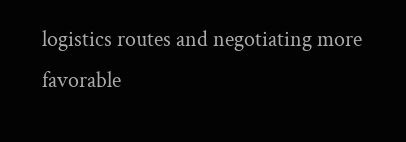logistics routes and negotiating more favorable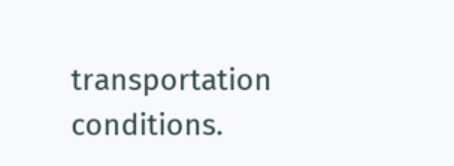transportation conditions.